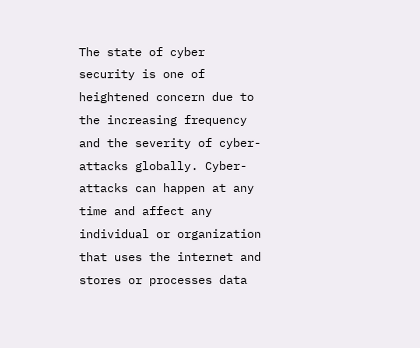The state of cyber security is one of heightened concern due to the increasing frequency and the severity of cyber-attacks globally. Cyber-attacks can happen at any time and affect any individual or organization that uses the internet and stores or processes data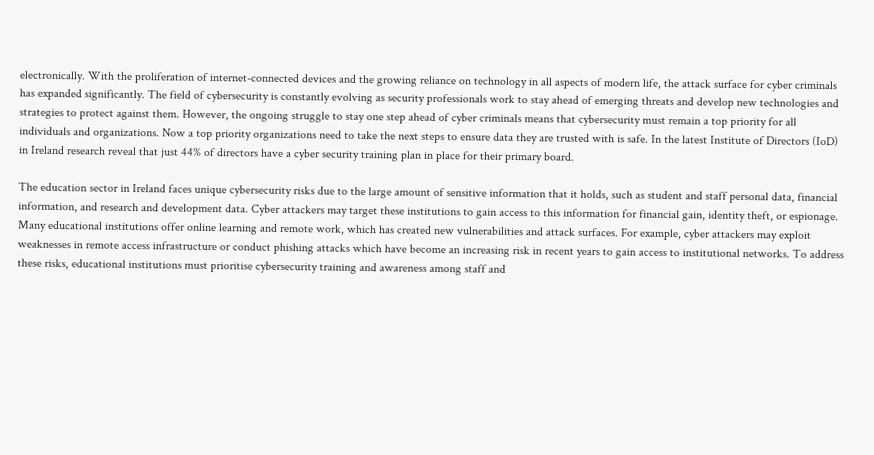electronically. With the proliferation of internet-connected devices and the growing reliance on technology in all aspects of modern life, the attack surface for cyber criminals has expanded significantly. The field of cybersecurity is constantly evolving as security professionals work to stay ahead of emerging threats and develop new technologies and strategies to protect against them. However, the ongoing struggle to stay one step ahead of cyber criminals means that cybersecurity must remain a top priority for all individuals and organizations. Now a top priority organizations need to take the next steps to ensure data they are trusted with is safe. In the latest Institute of Directors (IoD) in Ireland research reveal that just 44% of directors have a cyber security training plan in place for their primary board.

The education sector in Ireland faces unique cybersecurity risks due to the large amount of sensitive information that it holds, such as student and staff personal data, financial information, and research and development data. Cyber attackers may target these institutions to gain access to this information for financial gain, identity theft, or espionage. Many educational institutions offer online learning and remote work, which has created new vulnerabilities and attack surfaces. For example, cyber attackers may exploit weaknesses in remote access infrastructure or conduct phishing attacks which have become an increasing risk in recent years to gain access to institutional networks. To address these risks, educational institutions must prioritise cybersecurity training and awareness among staff and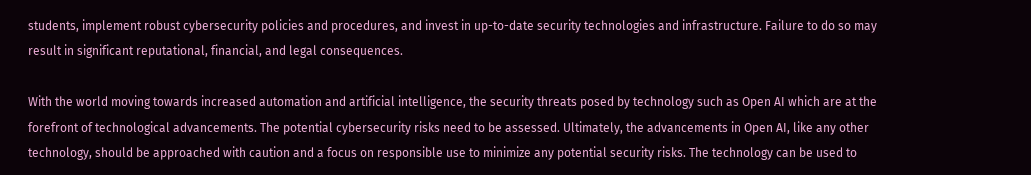students, implement robust cybersecurity policies and procedures, and invest in up-to-date security technologies and infrastructure. Failure to do so may result in significant reputational, financial, and legal consequences.

With the world moving towards increased automation and artificial intelligence, the security threats posed by technology such as Open AI which are at the forefront of technological advancements. The potential cybersecurity risks need to be assessed. Ultimately, the advancements in Open AI, like any other technology, should be approached with caution and a focus on responsible use to minimize any potential security risks. The technology can be used to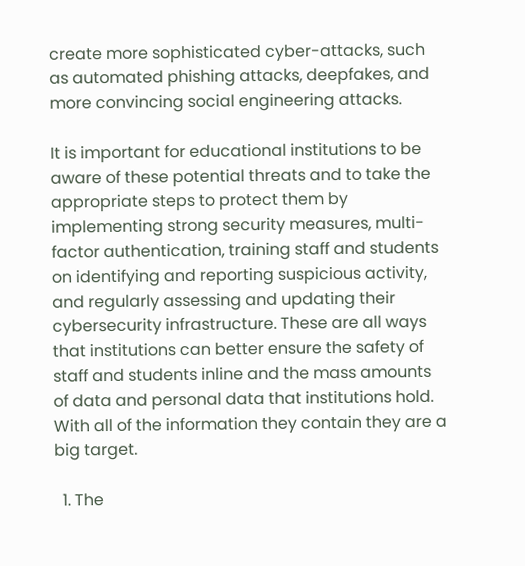create more sophisticated cyber-attacks, such as automated phishing attacks, deepfakes, and more convincing social engineering attacks.

It is important for educational institutions to be aware of these potential threats and to take the appropriate steps to protect them by implementing strong security measures, multi-factor authentication, training staff and students on identifying and reporting suspicious activity, and regularly assessing and updating their cybersecurity infrastructure. These are all ways that institutions can better ensure the safety of staff and students inline and the mass amounts of data and personal data that institutions hold. With all of the information they contain they are a big target.

  1. The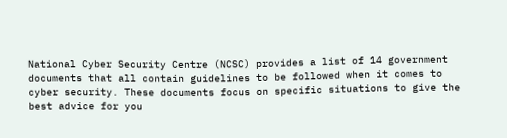National Cyber Security Centre (NCSC) provides a list of 14 government documents that all contain guidelines to be followed when it comes to cyber security. These documents focus on specific situations to give the best advice for you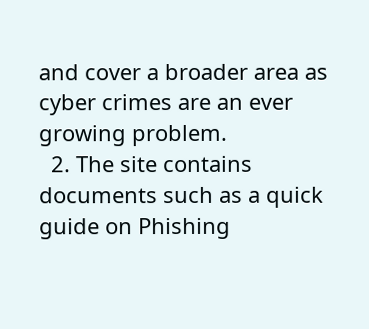and cover a broader area as cyber crimes are an ever growing problem.
  2. The site contains documents such as a quick guide on Phishing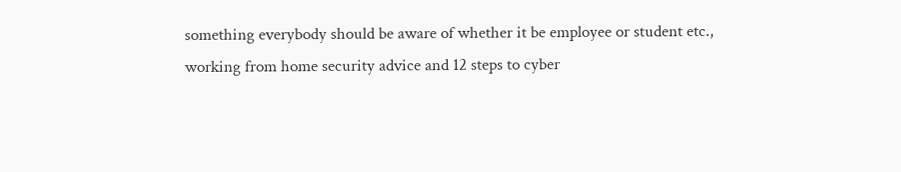something everybody should be aware of whether it be employee or student etc., working from home security advice and 12 steps to cyber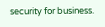security for business.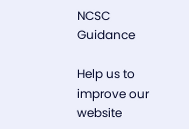NCSC Guidance

Help us to improve our website